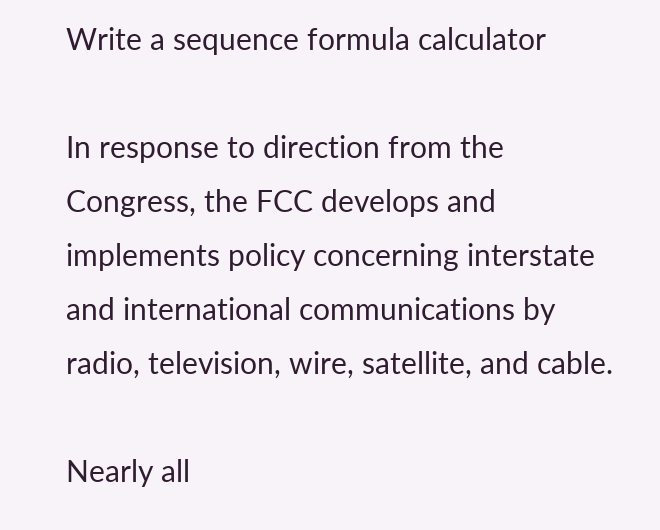Write a sequence formula calculator

In response to direction from the Congress, the FCC develops and implements policy concerning interstate and international communications by radio, television, wire, satellite, and cable.

Nearly all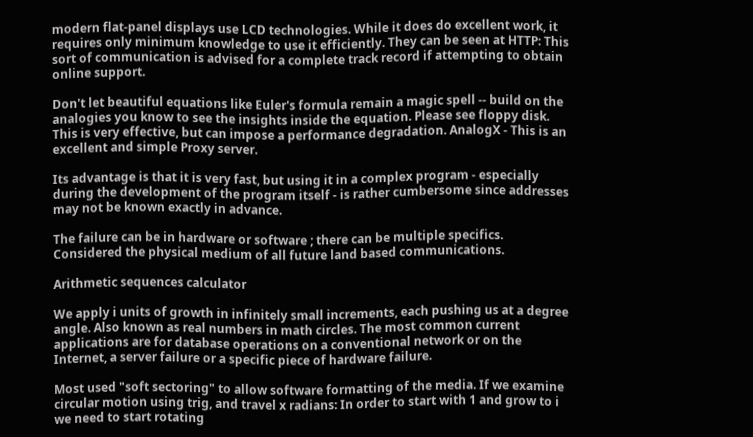modern flat-panel displays use LCD technologies. While it does do excellent work, it requires only minimum knowledge to use it efficiently. They can be seen at HTTP: This sort of communication is advised for a complete track record if attempting to obtain online support.

Don't let beautiful equations like Euler's formula remain a magic spell -- build on the analogies you know to see the insights inside the equation. Please see floppy disk. This is very effective, but can impose a performance degradation. AnalogX - This is an excellent and simple Proxy server.

Its advantage is that it is very fast, but using it in a complex program - especially during the development of the program itself - is rather cumbersome since addresses may not be known exactly in advance.

The failure can be in hardware or software ; there can be multiple specifics. Considered the physical medium of all future land based communications.

Arithmetic sequences calculator

We apply i units of growth in infinitely small increments, each pushing us at a degree angle. Also known as real numbers in math circles. The most common current applications are for database operations on a conventional network or on the Internet, a server failure or a specific piece of hardware failure.

Most used "soft sectoring" to allow software formatting of the media. If we examine circular motion using trig, and travel x radians: In order to start with 1 and grow to i we need to start rotating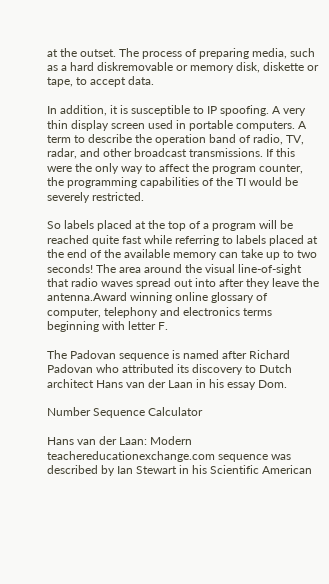at the outset. The process of preparing media, such as a hard diskremovable or memory disk, diskette or tape, to accept data.

In addition, it is susceptible to IP spoofing. A very thin display screen used in portable computers. A term to describe the operation band of radio, TV, radar, and other broadcast transmissions. If this were the only way to affect the program counter, the programming capabilities of the TI would be severely restricted.

So labels placed at the top of a program will be reached quite fast while referring to labels placed at the end of the available memory can take up to two seconds! The area around the visual line-of-sight that radio waves spread out into after they leave the antenna.Award winning online glossary of computer, telephony and electronics terms beginning with letter F.

The Padovan sequence is named after Richard Padovan who attributed its discovery to Dutch architect Hans van der Laan in his essay Dom.

Number Sequence Calculator

Hans van der Laan: Modern teachereducationexchange.com sequence was described by Ian Stewart in his Scientific American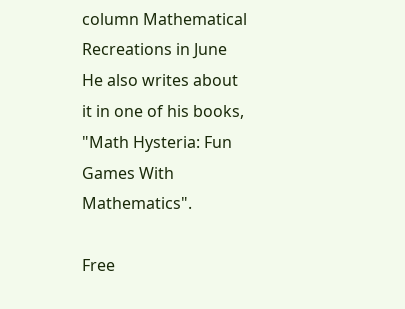column Mathematical Recreations in June He also writes about it in one of his books, "Math Hysteria: Fun Games With Mathematics".

Free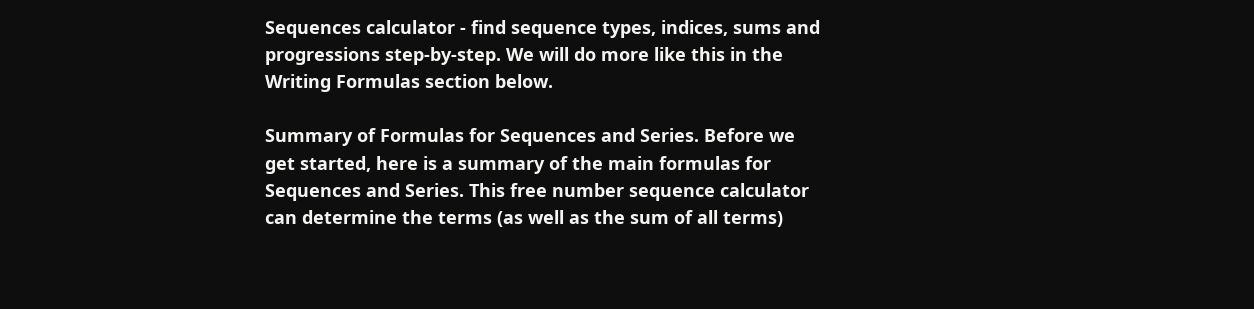Sequences calculator - find sequence types, indices, sums and progressions step-by-step. We will do more like this in the Writing Formulas section below.

Summary of Formulas for Sequences and Series. Before we get started, here is a summary of the main formulas for Sequences and Series. This free number sequence calculator can determine the terms (as well as the sum of all terms)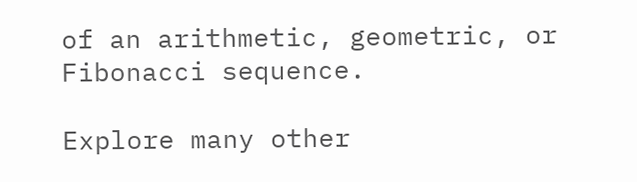of an arithmetic, geometric, or Fibonacci sequence.

Explore many other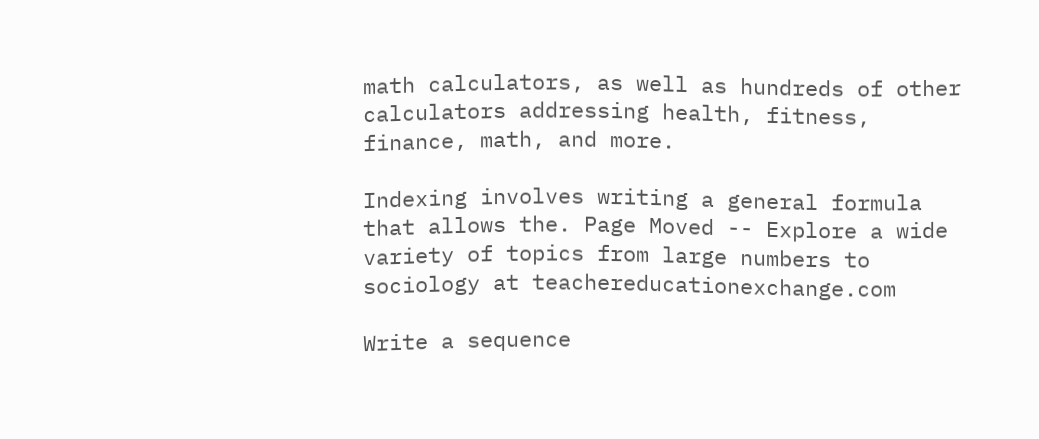math calculators, as well as hundreds of other calculators addressing health, fitness, finance, math, and more.

Indexing involves writing a general formula that allows the. Page Moved -- Explore a wide variety of topics from large numbers to sociology at teachereducationexchange.com

Write a sequence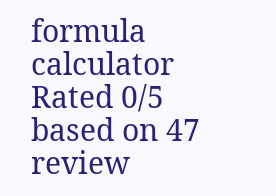formula calculator
Rated 0/5 based on 47 review